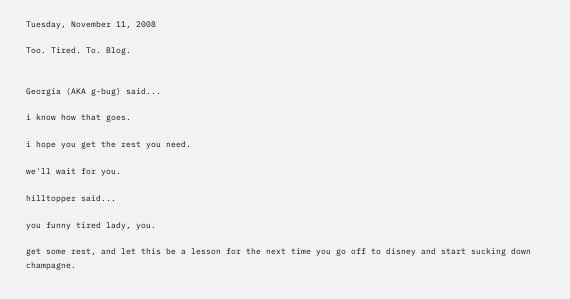Tuesday, November 11, 2008

Too. Tired. To. Blog.


Georgia (AKA g-bug) said...

i know how that goes.

i hope you get the rest you need.

we'll wait for you.

hilltopper said...

you funny tired lady, you.

get some rest, and let this be a lesson for the next time you go off to disney and start sucking down champagne.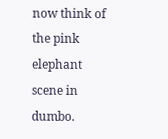now think of the pink elephant scene in dumbo.